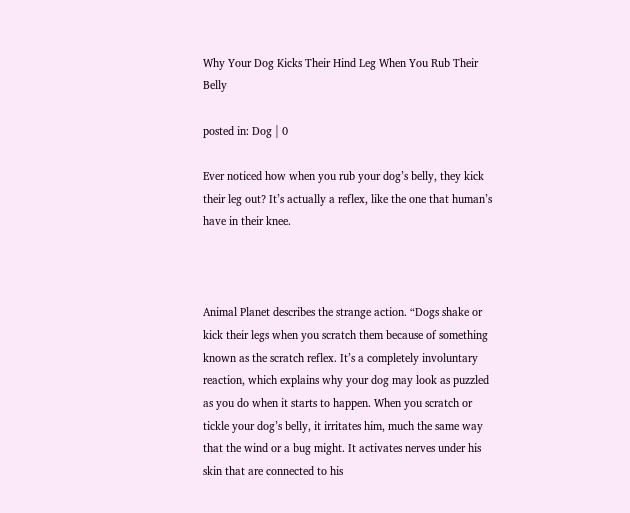Why Your Dog Kicks Their Hind Leg When You Rub Their Belly

posted in: Dog | 0

Ever noticed how when you rub your dog’s belly, they kick their leg out? It’s actually a reflex, like the one that human’s have in their knee.



Animal Planet describes the strange action. “Dogs shake or kick their legs when you scratch them because of something known as the scratch reflex. It’s a completely involuntary reaction, which explains why your dog may look as puzzled as you do when it starts to happen. When you scratch or tickle your dog’s belly, it irritates him, much the same way that the wind or a bug might. It activates nerves under his skin that are connected to his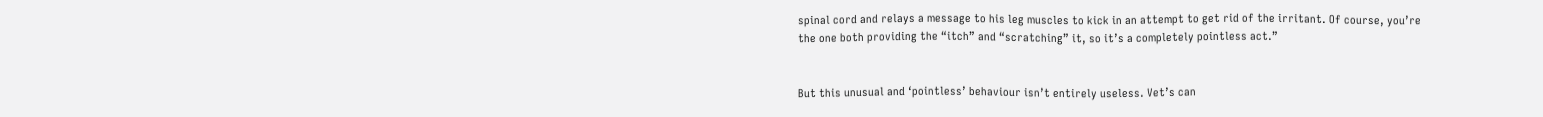spinal cord and relays a message to his leg muscles to kick in an attempt to get rid of the irritant. Of course, you’re the one both providing the “itch” and “scratching” it, so it’s a completely pointless act.”


But this unusual and ‘pointless’ behaviour isn’t entirely useless. Vet’s can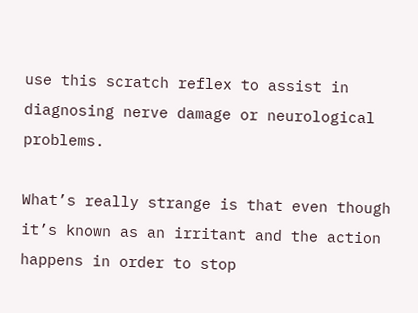use this scratch reflex to assist in diagnosing nerve damage or neurological problems.

What’s really strange is that even though it’s known as an irritant and the action happens in order to stop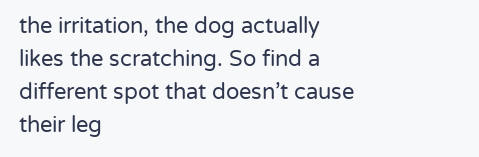the irritation, the dog actually likes the scratching. So find a different spot that doesn’t cause their leg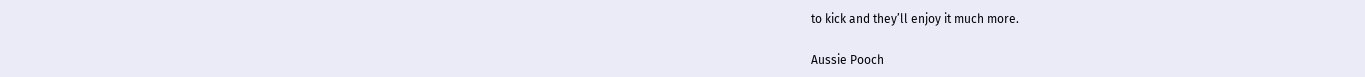to kick and they’ll enjoy it much more.

Aussie Pooch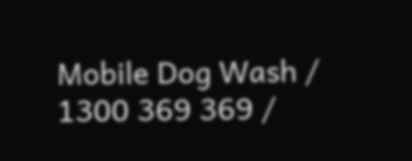Mobile Dog Wash / 1300 369 369 /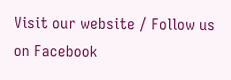Visit our website / Follow us on Facebook